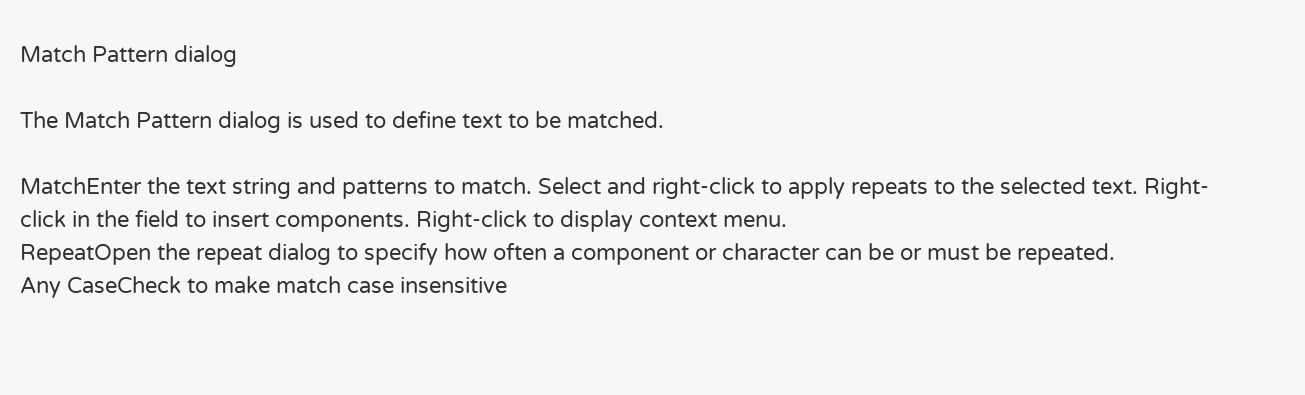Match Pattern dialog

The Match Pattern dialog is used to define text to be matched.

MatchEnter the text string and patterns to match. Select and right-click to apply repeats to the selected text. Right-click in the field to insert components. Right-click to display context menu.
RepeatOpen the repeat dialog to specify how often a component or character can be or must be repeated.
Any CaseCheck to make match case insensitive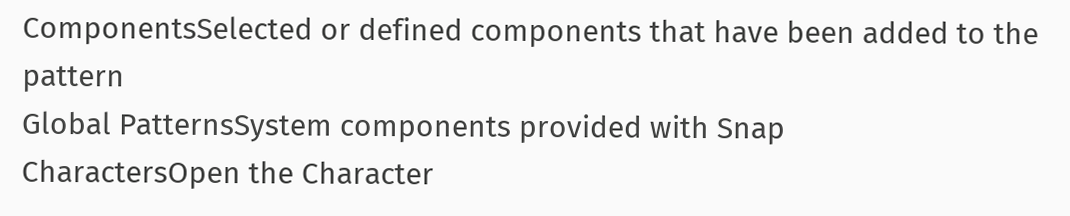ComponentsSelected or defined components that have been added to the pattern
Global PatternsSystem components provided with Snap
CharactersOpen the Character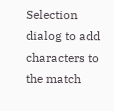Selection dialog to add characters to the match